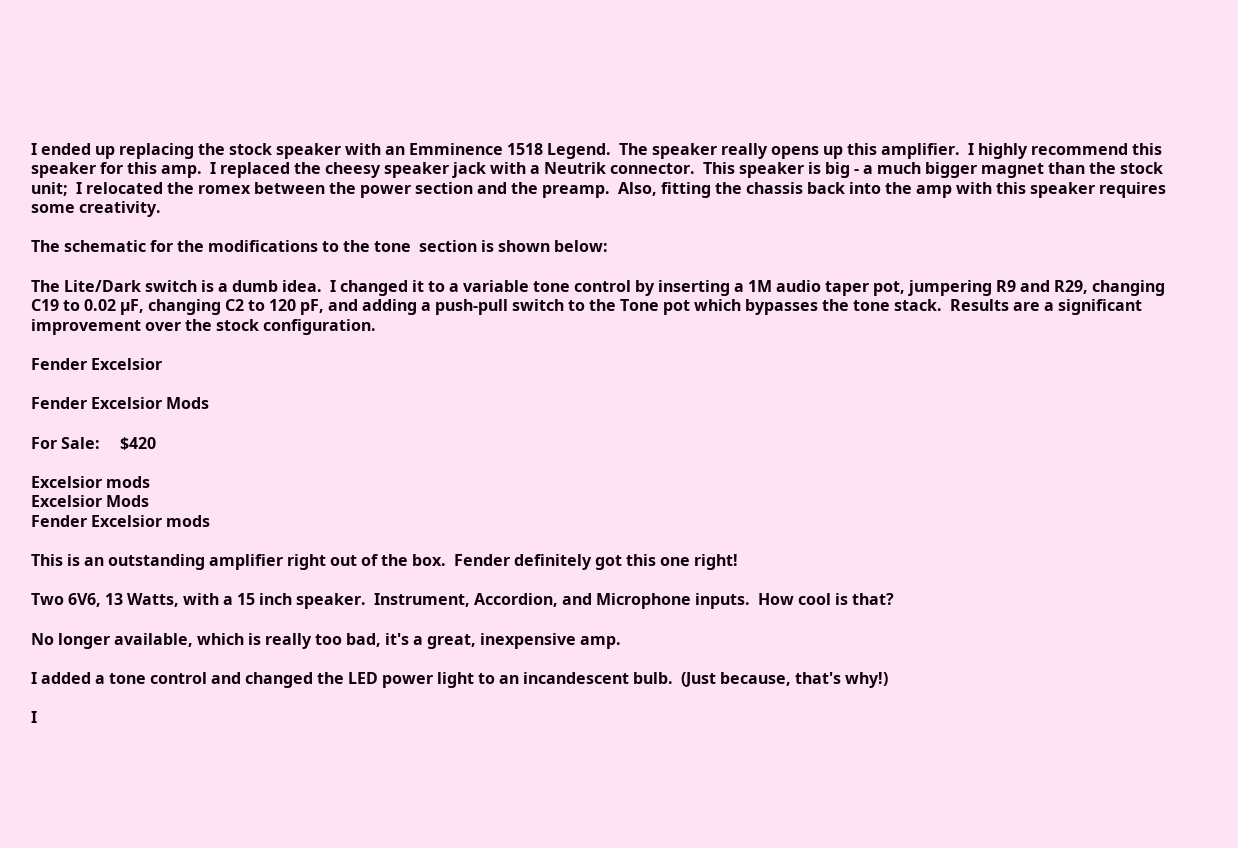I ended up replacing the stock speaker with an Emminence 1518 Legend.  The speaker really opens up this amplifier.  I highly recommend this speaker for this amp.  I replaced the cheesy speaker jack with a Neutrik connector.  This speaker is big - a much bigger magnet than the stock unit;  I relocated the romex between the power section and the preamp.  Also, fitting the chassis back into the amp with this speaker requires some creativity.

The schematic for the modifications to the tone  section is shown below:

The Lite/Dark switch is a dumb idea.  I changed it to a variable tone control by inserting a 1M audio taper pot, jumpering R9 and R29, changing C19 to 0.02 µF, changing C2 to 120 pF, and adding a push-pull switch to the Tone pot which bypasses the tone stack.  Results are a significant improvement over the stock configuration.

Fender Excelsior

Fender Excelsior Mods

For Sale:     $420

Excelsior mods
Excelsior Mods
Fender Excelsior mods

This is an outstanding amplifier right out of the box.  Fender definitely got this one right!

Two 6V6, 13 Watts, with a 15 inch speaker.  Instrument, Accordion, and Microphone inputs.  How cool is that?

No longer available, which is really too bad, it's a great, inexpensive amp.

I added a tone control and changed the LED power light to an incandescent bulb.  (Just because, that's why!)

I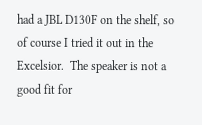had a JBL D130F on the shelf, so of course I tried it out in the Excelsior.  The speaker is not a good fit for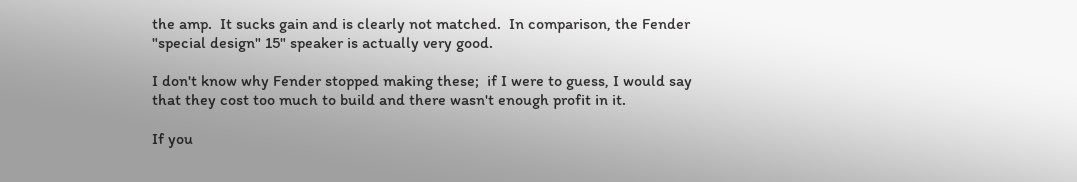the amp.  It sucks gain and is clearly not matched.  In comparison, the Fender "special design" 15" speaker is actually very good.

I don't know why Fender stopped making these;  if I were to guess, I would say that they cost too much to build and there wasn't enough profit in it.

If you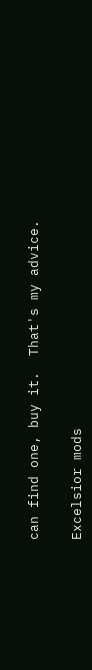can find one, buy it.  That's my advice.

Excelsior mods